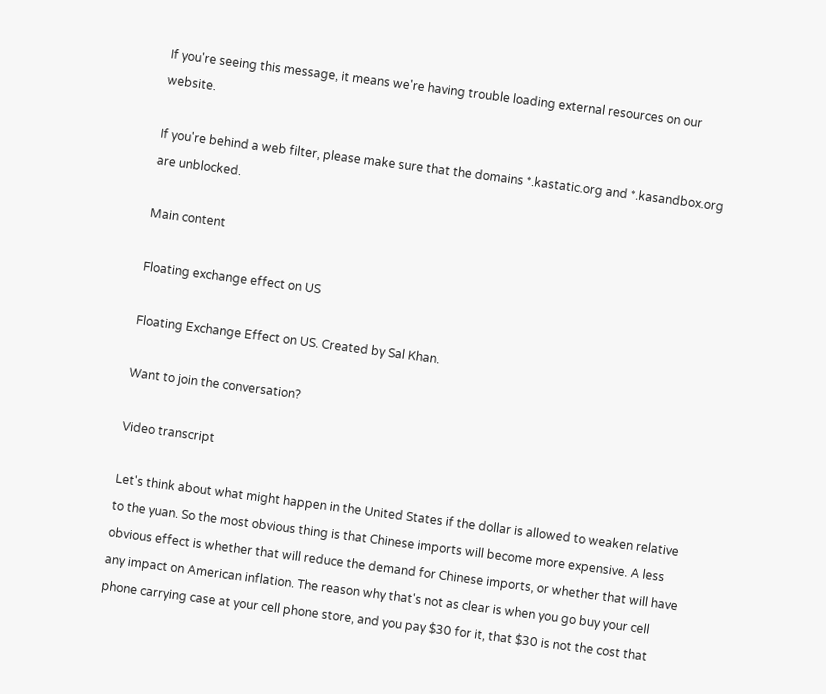If you're seeing this message, it means we're having trouble loading external resources on our website.

If you're behind a web filter, please make sure that the domains *.kastatic.org and *.kasandbox.org are unblocked.

Main content

Floating exchange effect on US

Floating Exchange Effect on US. Created by Sal Khan.

Want to join the conversation?

Video transcript

Let's think about what might happen in the United States if the dollar is allowed to weaken relative to the yuan. So the most obvious thing is that Chinese imports will become more expensive. A less obvious effect is whether that will reduce the demand for Chinese imports, or whether that will have any impact on American inflation. The reason why that's not as clear is when you go buy your cell phone carrying case at your cell phone store, and you pay $30 for it, that $30 is not the cost that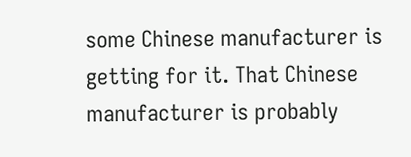some Chinese manufacturer is getting for it. That Chinese manufacturer is probably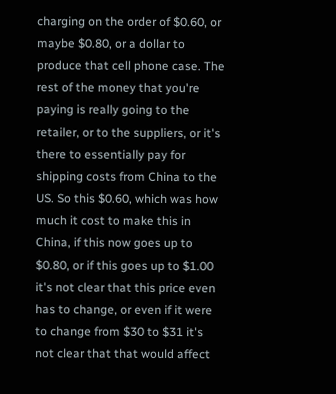charging on the order of $0.60, or maybe $0.80, or a dollar to produce that cell phone case. The rest of the money that you're paying is really going to the retailer, or to the suppliers, or it's there to essentially pay for shipping costs from China to the US. So this $0.60, which was how much it cost to make this in China, if this now goes up to $0.80, or if this goes up to $1.00 it's not clear that this price even has to change, or even if it were to change from $30 to $31 it's not clear that that would affect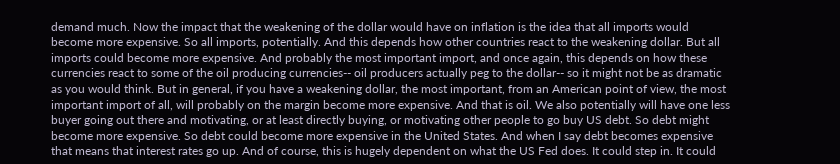demand much. Now the impact that the weakening of the dollar would have on inflation is the idea that all imports would become more expensive. So all imports, potentially. And this depends how other countries react to the weakening dollar. But all imports could become more expensive. And probably the most important import, and once again, this depends on how these currencies react to some of the oil producing currencies-- oil producers actually peg to the dollar-- so it might not be as dramatic as you would think. But in general, if you have a weakening dollar, the most important, from an American point of view, the most important import of all, will probably on the margin become more expensive. And that is oil. We also potentially will have one less buyer going out there and motivating, or at least directly buying, or motivating other people to go buy US debt. So debt might become more expensive. So debt could become more expensive in the United States. And when I say debt becomes expensive that means that interest rates go up. And of course, this is hugely dependent on what the US Fed does. It could step in. It could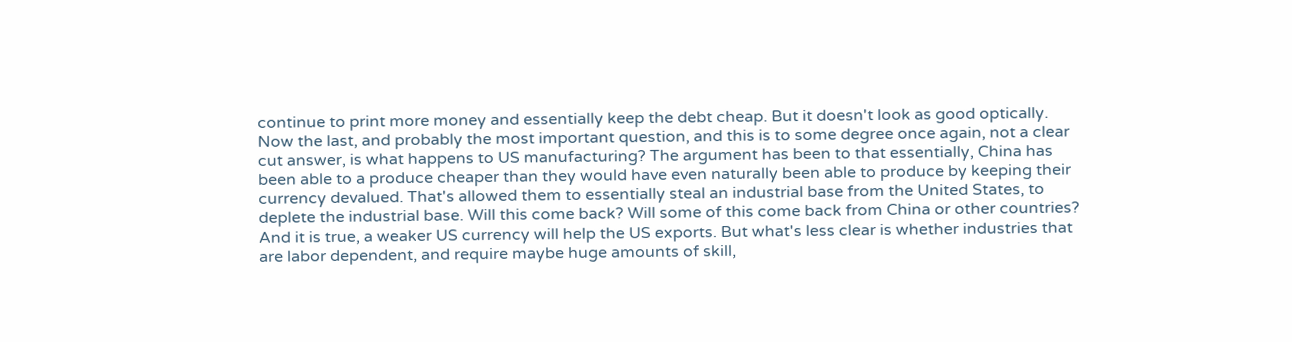continue to print more money and essentially keep the debt cheap. But it doesn't look as good optically. Now the last, and probably the most important question, and this is to some degree once again, not a clear cut answer, is what happens to US manufacturing? The argument has been to that essentially, China has been able to a produce cheaper than they would have even naturally been able to produce by keeping their currency devalued. That's allowed them to essentially steal an industrial base from the United States, to deplete the industrial base. Will this come back? Will some of this come back from China or other countries? And it is true, a weaker US currency will help the US exports. But what's less clear is whether industries that are labor dependent, and require maybe huge amounts of skill,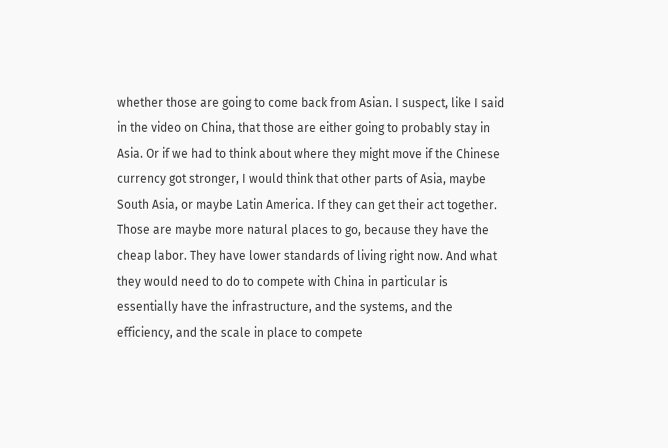whether those are going to come back from Asian. I suspect, like I said in the video on China, that those are either going to probably stay in Asia. Or if we had to think about where they might move if the Chinese currency got stronger, I would think that other parts of Asia, maybe South Asia, or maybe Latin America. If they can get their act together. Those are maybe more natural places to go, because they have the cheap labor. They have lower standards of living right now. And what they would need to do to compete with China in particular is essentially have the infrastructure, and the systems, and the efficiency, and the scale in place to compete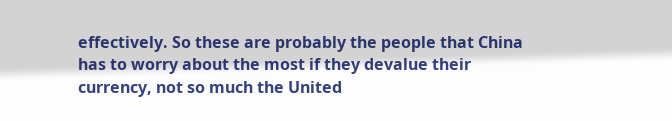effectively. So these are probably the people that China has to worry about the most if they devalue their currency, not so much the United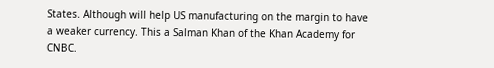States. Although will help US manufacturing on the margin to have a weaker currency. This a Salman Khan of the Khan Academy for CNBC.